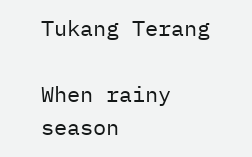Tukang Terang

When rainy season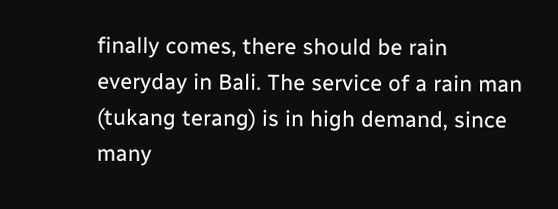finally comes, there should be rain everyday in Bali. The service of a rain man (tukang terang) is in high demand, since many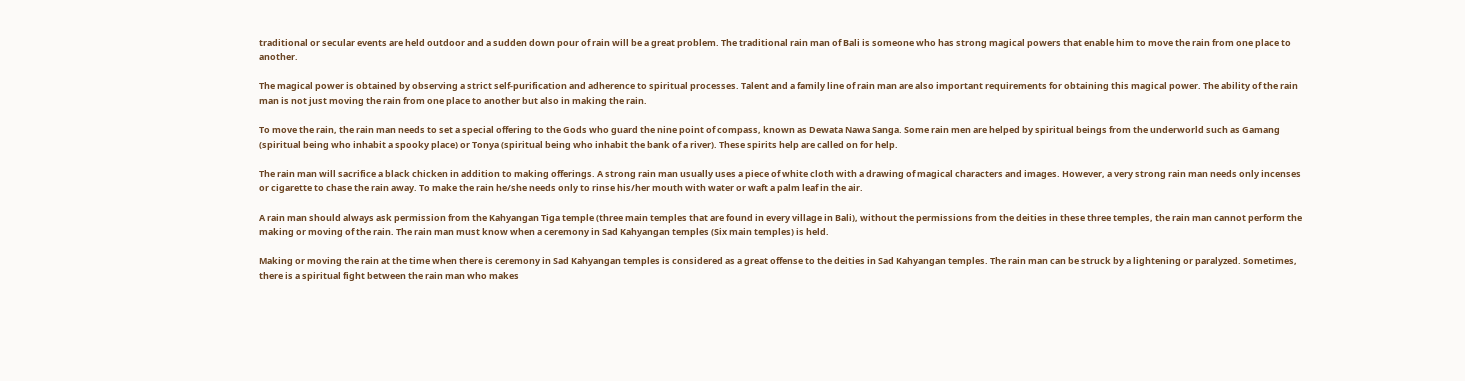traditional or secular events are held outdoor and a sudden down pour of rain will be a great problem. The traditional rain man of Bali is someone who has strong magical powers that enable him to move the rain from one place to another.

The magical power is obtained by observing a strict self-purification and adherence to spiritual processes. Talent and a family line of rain man are also important requirements for obtaining this magical power. The ability of the rain man is not just moving the rain from one place to another but also in making the rain.

To move the rain, the rain man needs to set a special offering to the Gods who guard the nine point of compass, known as Dewata Nawa Sanga. Some rain men are helped by spiritual beings from the underworld such as Gamang (spiritual being who inhabit a spooky place) or Tonya (spiritual being who inhabit the bank of a river). These spirits help are called on for help.

The rain man will sacrifice a black chicken in addition to making offerings. A strong rain man usually uses a piece of white cloth with a drawing of magical characters and images. However, a very strong rain man needs only incenses or cigarette to chase the rain away. To make the rain he/she needs only to rinse his/her mouth with water or waft a palm leaf in the air.

A rain man should always ask permission from the Kahyangan Tiga temple (three main temples that are found in every village in Bali), without the permissions from the deities in these three temples, the rain man cannot perform the making or moving of the rain. The rain man must know when a ceremony in Sad Kahyangan temples (Six main temples) is held.

Making or moving the rain at the time when there is ceremony in Sad Kahyangan temples is considered as a great offense to the deities in Sad Kahyangan temples. The rain man can be struck by a lightening or paralyzed. Sometimes, there is a spiritual fight between the rain man who makes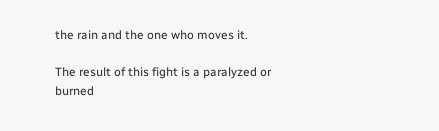the rain and the one who moves it.

The result of this fight is a paralyzed or burned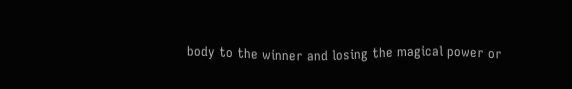body to the winner and losing the magical power or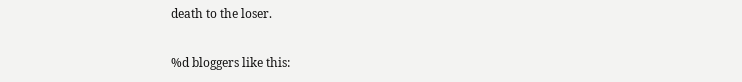death to the loser.

%d bloggers like this: